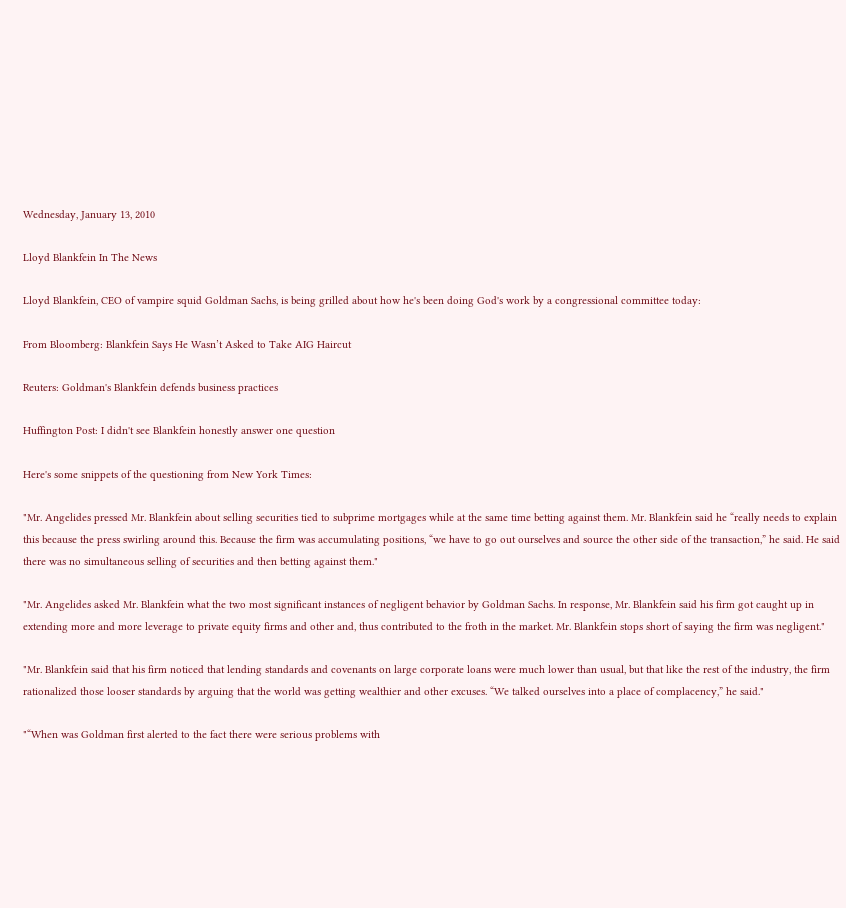Wednesday, January 13, 2010

Lloyd Blankfein In The News

Lloyd Blankfein, CEO of vampire squid Goldman Sachs, is being grilled about how he's been doing God's work by a congressional committee today:

From Bloomberg: Blankfein Says He Wasn’t Asked to Take AIG Haircut

Reuters: Goldman's Blankfein defends business practices

Huffington Post: I didn't see Blankfein honestly answer one question

Here's some snippets of the questioning from New York Times:

"Mr. Angelides pressed Mr. Blankfein about selling securities tied to subprime mortgages while at the same time betting against them. Mr. Blankfein said he “really needs to explain this because the press swirling around this. Because the firm was accumulating positions, “we have to go out ourselves and source the other side of the transaction,” he said. He said there was no simultaneous selling of securities and then betting against them."

"Mr. Angelides asked Mr. Blankfein what the two most significant instances of negligent behavior by Goldman Sachs. In response, Mr. Blankfein said his firm got caught up in extending more and more leverage to private equity firms and other and, thus contributed to the froth in the market. Mr. Blankfein stops short of saying the firm was negligent."

"Mr. Blankfein said that his firm noticed that lending standards and covenants on large corporate loans were much lower than usual, but that like the rest of the industry, the firm rationalized those looser standards by arguing that the world was getting wealthier and other excuses. “We talked ourselves into a place of complacency,” he said."

"“When was Goldman first alerted to the fact there were serious problems with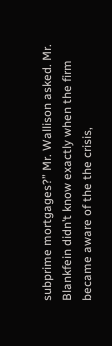subprime mortgages?” Mr. Wallison asked. Mr. Blankfein didn’t know exactly when the firm became aware of the the crisis,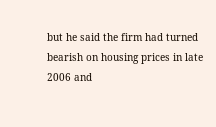but he said the firm had turned bearish on housing prices in late 2006 and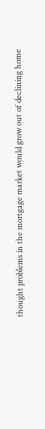thought problems in the mortgage market would grow out of declining home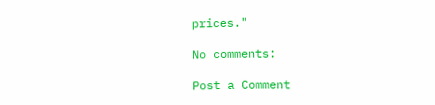prices."

No comments:

Post a Comment